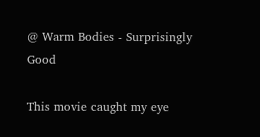@ Warm Bodies - Surprisingly Good

This movie caught my eye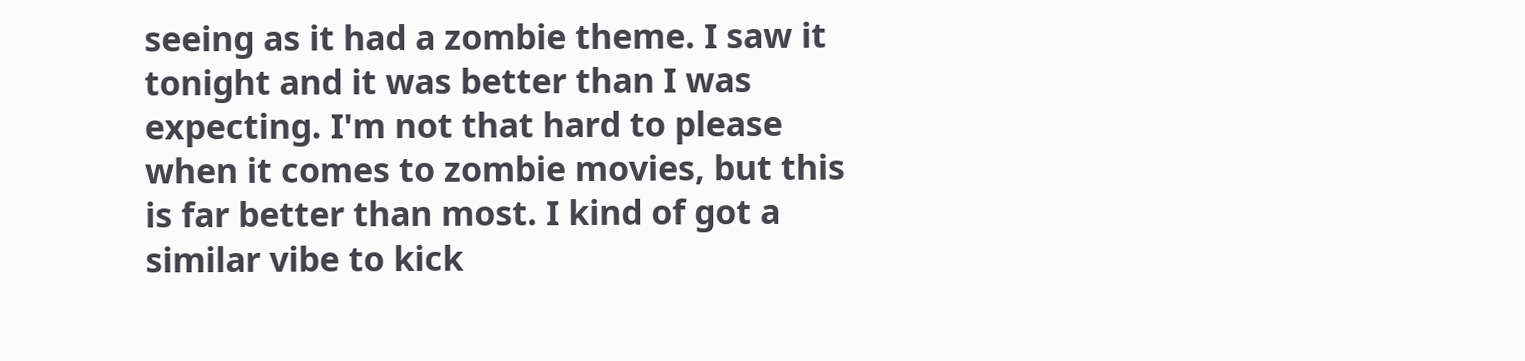seeing as it had a zombie theme. I saw it tonight and it was better than I was expecting. I'm not that hard to please when it comes to zombie movies, but this is far better than most. I kind of got a similar vibe to kick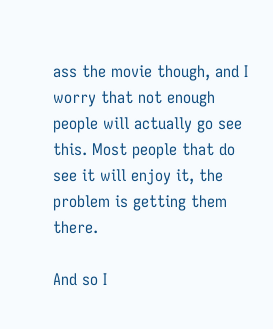ass the movie though, and I worry that not enough people will actually go see this. Most people that do see it will enjoy it, the problem is getting them there.

And so I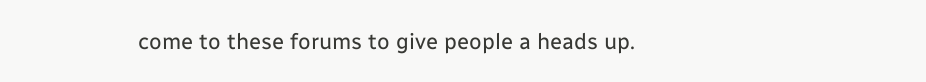come to these forums to give people a heads up.